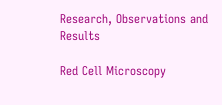Research, Observations and Results

Red Cell Microscopy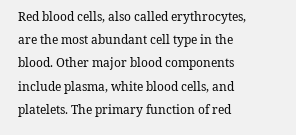Red blood cells, also called erythrocytes, are the most abundant cell type in the blood. Other major blood components include plasma, white blood cells, and platelets. The primary function of red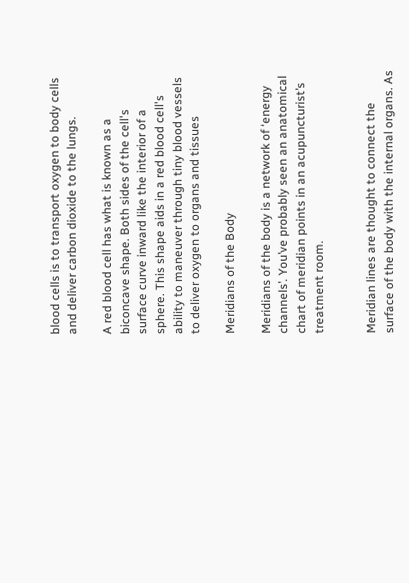blood cells is to transport oxygen to body cells and deliver carbon dioxide to the lungs.

A red blood cell has what is known as a biconcave shape. Both sides of the cell's surface curve inward like the interior of a sphere. This shape aids in a red blood cell's ability to maneuver through tiny blood vessels to deliver oxygen to organs and tissues

Meridians of the Body

Meridians of the body is a network of ‘energy channels’. You’ve probably seen an anatomical chart of meridian points in an acupuncturist’s treatment room.


Meridian lines are thought to connect the surface of the body with the internal organs. As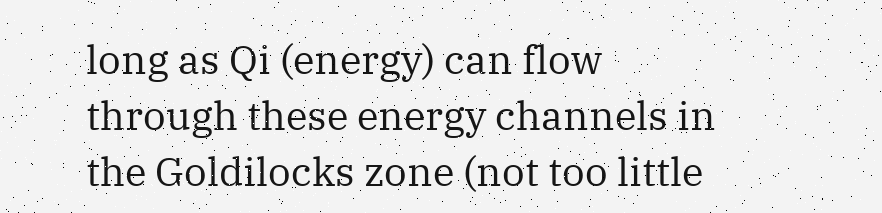long as Qi (energy) can flow through these energy channels in the Goldilocks zone (not too little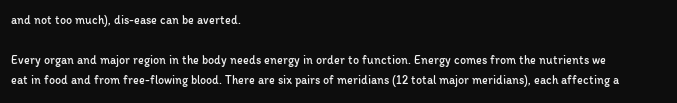and not too much), dis-ease can be averted.

Every organ and major region in the body needs energy in order to function. Energy comes from the nutrients we eat in food and from free-flowing blood. There are six pairs of meridians (12 total major meridians), each affecting a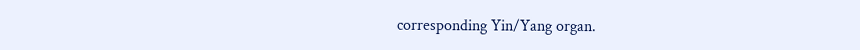corresponding Yin/Yang organ.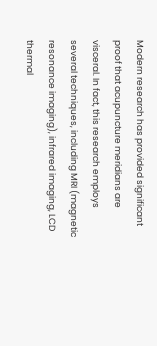Modern research has provided significant proof that acupuncture meridians are visceral. In fact, this research employs several techniques, including MRI (magnetic resonance imaging), infrared imaging, LCD thermal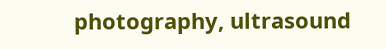photography, ultrasound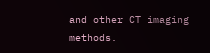and other CT imaging methods.